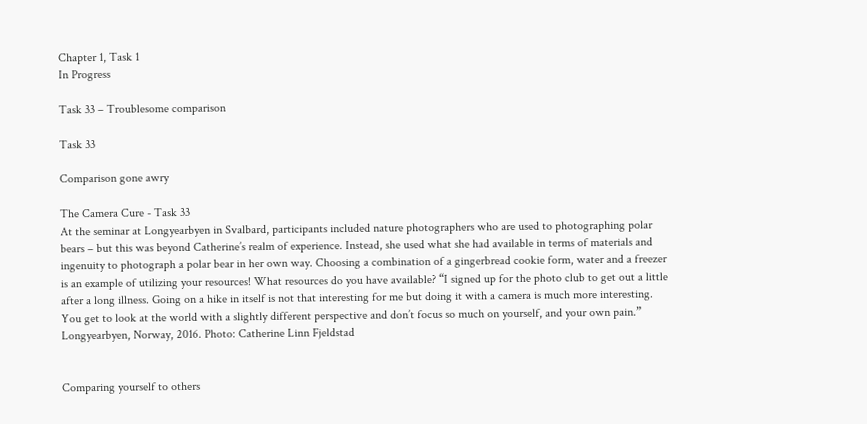Chapter 1, Task 1
In Progress

Task 33 – Troublesome comparison

Task 33

Comparison gone awry

The Camera Cure - Task 33
At the seminar at Longyearbyen in Svalbard, participants included nature photographers who are used to photographing polar bears – but this was beyond Catherine’s realm of experience. Instead, she used what she had available in terms of materials and ingenuity to photograph a polar bear in her own way. Choosing a combination of a gingerbread cookie form, water and a freezer is an example of utilizing your resources! What resources do you have available? “I signed up for the photo club to get out a little after a long illness. Going on a hike in itself is not that interesting for me but doing it with a camera is much more interesting. You get to look at the world with a slightly different perspective and don’t focus so much on yourself, and your own pain.”
Longyearbyen, Norway, 2016. Photo: Catherine Linn Fjeldstad


Comparing yourself to others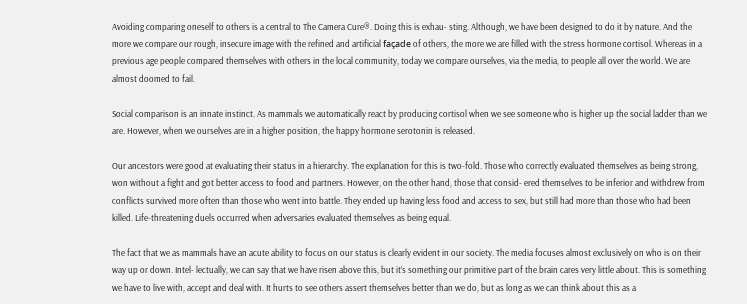Avoiding comparing oneself to others is a central to The Camera Cure®. Doing this is exhau- sting. Although, we have been designed to do it by nature. And the more we compare our rough, insecure image with the refined and artificial façade of others, the more we are filled with the stress hormone cortisol. Whereas in a previous age people compared themselves with others in the local community, today we compare ourselves, via the media, to people all over the world. We are almost doomed to fail.

Social comparison is an innate instinct. As mammals we automatically react by producing cortisol when we see someone who is higher up the social ladder than we are. However, when we ourselves are in a higher position, the happy hormone serotonin is released.

Our ancestors were good at evaluating their status in a hierarchy. The explanation for this is two-fold. Those who correctly evaluated themselves as being strong, won without a fight and got better access to food and partners. However, on the other hand, those that consid- ered themselves to be inferior and withdrew from conflicts survived more often than those who went into battle. They ended up having less food and access to sex, but still had more than those who had been killed. Life-threatening duels occurred when adversaries evaluated themselves as being equal.

The fact that we as mammals have an acute ability to focus on our status is clearly evident in our society. The media focuses almost exclusively on who is on their way up or down. Intel- lectually, we can say that we have risen above this, but it’s something our primitive part of the brain cares very little about. This is something we have to live with, accept and deal with. It hurts to see others assert themselves better than we do, but as long as we can think about this as a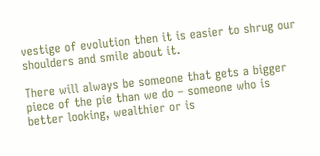vestige of evolution then it is easier to shrug our shoulders and smile about it.

There will always be someone that gets a bigger piece of the pie than we do – someone who is better looking, wealthier or is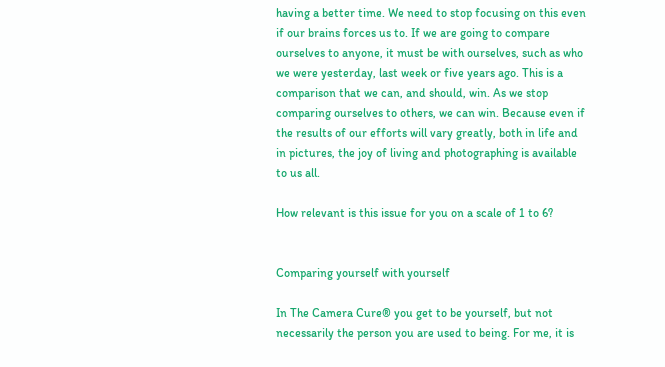having a better time. We need to stop focusing on this even if our brains forces us to. If we are going to compare ourselves to anyone, it must be with ourselves, such as who we were yesterday, last week or five years ago. This is a comparison that we can, and should, win. As we stop comparing ourselves to others, we can win. Because even if the results of our efforts will vary greatly, both in life and in pictures, the joy of living and photographing is available to us all.

How relevant is this issue for you on a scale of 1 to 6?


Comparing yourself with yourself

In The Camera Cure® you get to be yourself, but not necessarily the person you are used to being. For me, it is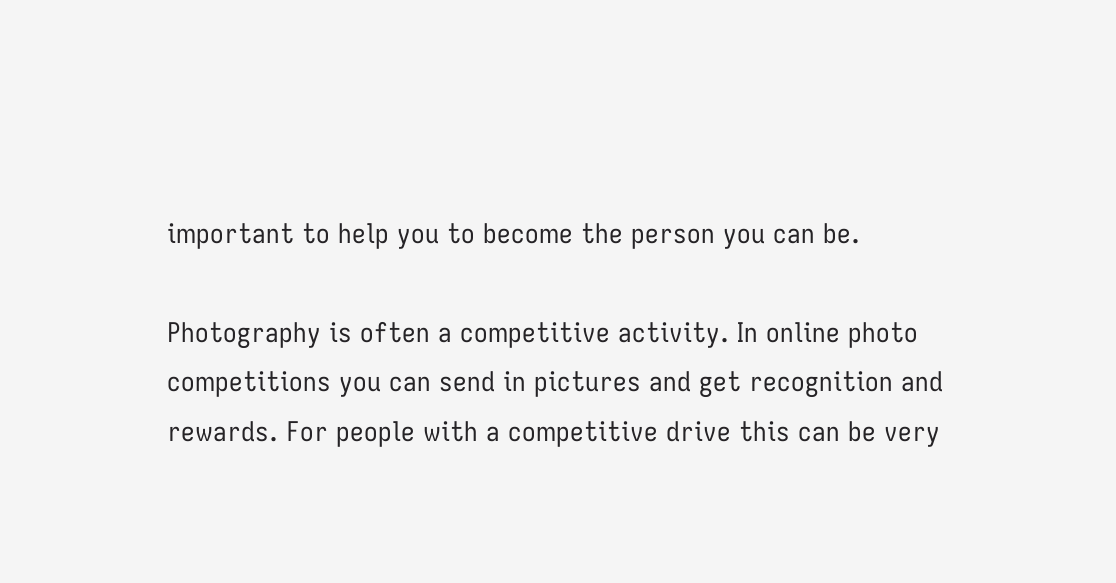important to help you to become the person you can be.

Photography is often a competitive activity. In online photo competitions you can send in pictures and get recognition and rewards. For people with a competitive drive this can be very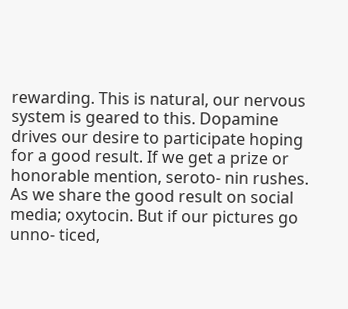rewarding. This is natural, our nervous system is geared to this. Dopamine drives our desire to participate hoping for a good result. If we get a prize or honorable mention, seroto- nin rushes. As we share the good result on social media; oxytocin. But if our pictures go unno- ticed,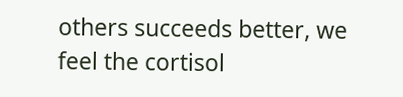others succeeds better, we feel the cortisol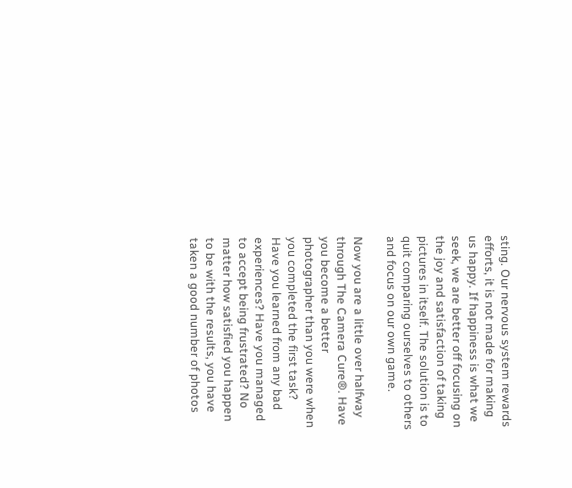sting. Our nervous system rewards efforts, it is not made for making us happy. If happiness is what we seek, we are better off focusing on the joy and satisfaction of taking pictures in itself. The solution is to quit comparing ourselves to others and focus on our own game.

Now you are a little over halfway through The Camera Cure®. Have you become a better photographer than you were when you completed the first task? Have you learned from any bad experiences? Have you managed to accept being frustrated? No matter how satisfied you happen to be with the results, you have taken a good number of photos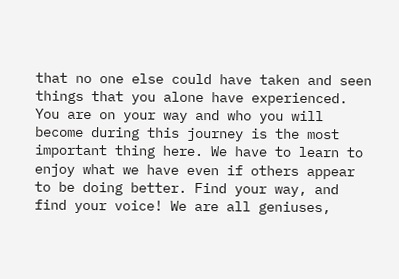that no one else could have taken and seen things that you alone have experienced. You are on your way and who you will become during this journey is the most important thing here. We have to learn to enjoy what we have even if others appear to be doing better. Find your way, and find your voice! We are all geniuses,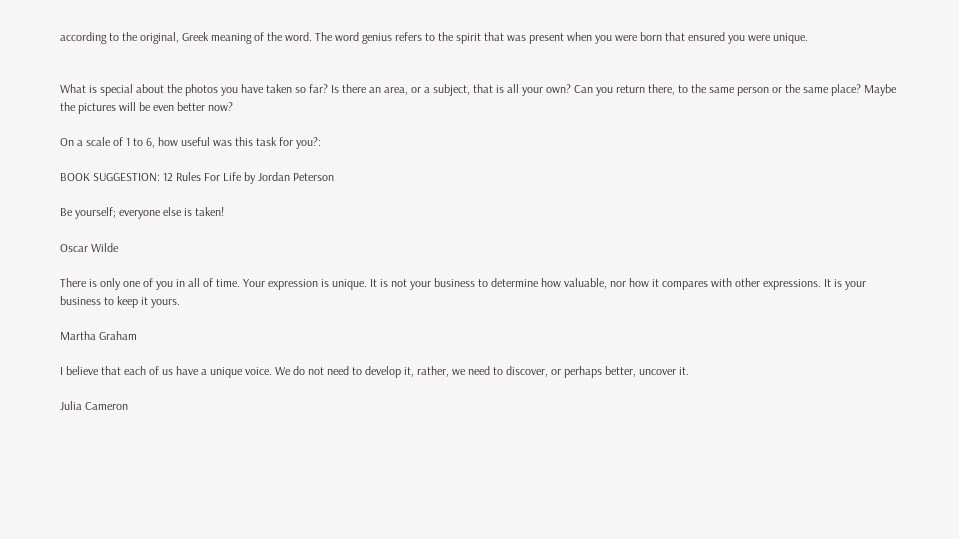according to the original, Greek meaning of the word. The word genius refers to the spirit that was present when you were born that ensured you were unique.


What is special about the photos you have taken so far? Is there an area, or a subject, that is all your own? Can you return there, to the same person or the same place? Maybe the pictures will be even better now?

On a scale of 1 to 6, how useful was this task for you?:

BOOK SUGGESTION: 12 Rules For Life by Jordan Peterson

Be yourself; everyone else is taken!

Oscar Wilde

There is only one of you in all of time. Your expression is unique. It is not your business to determine how valuable, nor how it compares with other expressions. It is your business to keep it yours.

Martha Graham

I believe that each of us have a unique voice. We do not need to develop it, rather, we need to discover, or perhaps better, uncover it.

Julia Cameron